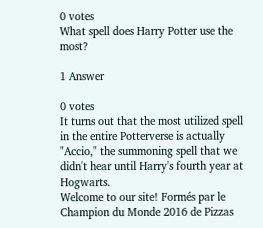0 votes
What spell does Harry Potter use the most?

1 Answer

0 votes
It turns out that the most utilized spell in the entire Potterverse is actually "Accio," the summoning spell that we didn't hear until Harry's fourth year at Hogwarts.
Welcome to our site! Formés par le Champion du Monde 2016 de Pizzas